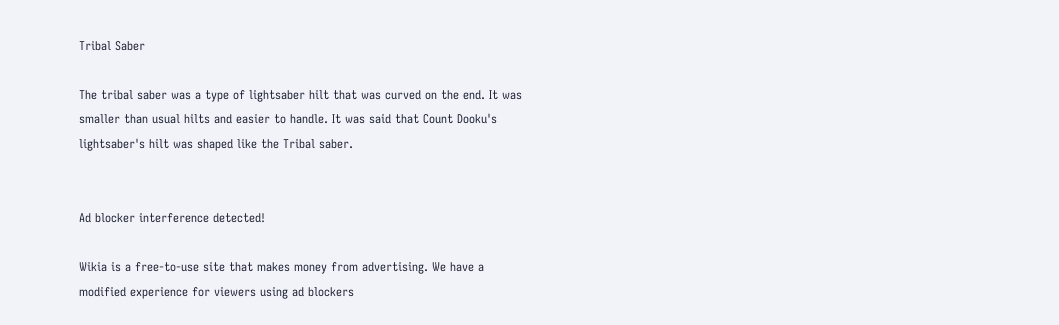Tribal Saber

The tribal saber was a type of lightsaber hilt that was curved on the end. It was smaller than usual hilts and easier to handle. It was said that Count Dooku's lightsaber's hilt was shaped like the Tribal saber.


Ad blocker interference detected!

Wikia is a free-to-use site that makes money from advertising. We have a modified experience for viewers using ad blockers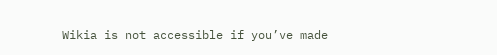Wikia is not accessible if you’ve made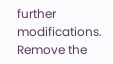further modifications. Remove the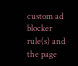custom ad blocker rule(s) and the page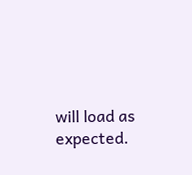will load as expected.